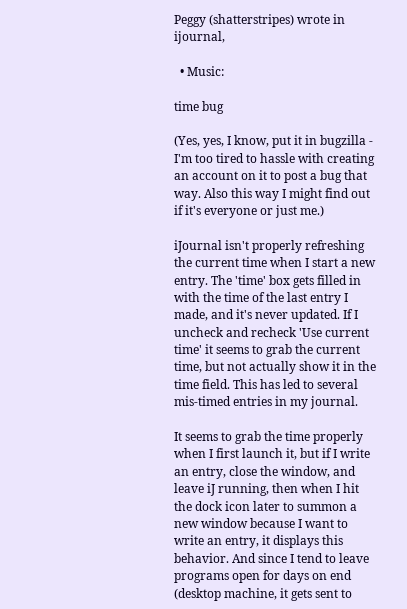Peggy (shatterstripes) wrote in ijournal,

  • Music:

time bug

(Yes, yes, I know, put it in bugzilla - I'm too tired to hassle with creating an account on it to post a bug that way. Also this way I might find out if it's everyone or just me.)

iJournal isn't properly refreshing the current time when I start a new entry. The 'time' box gets filled in with the time of the last entry I made, and it's never updated. If I uncheck and recheck 'Use current time' it seems to grab the current time, but not actually show it in the time field. This has led to several mis-timed entries in my journal.

It seems to grab the time properly when I first launch it, but if I write an entry, close the window, and leave iJ running, then when I hit the dock icon later to summon a new window because I want to write an entry, it displays this behavior. And since I tend to leave programs open for days on end (desktop machine, it gets sent to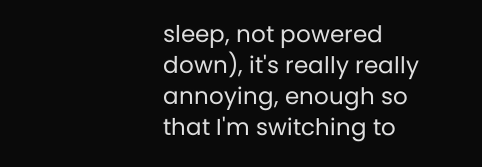sleep, not powered down), it's really really annoying, enough so that I'm switching to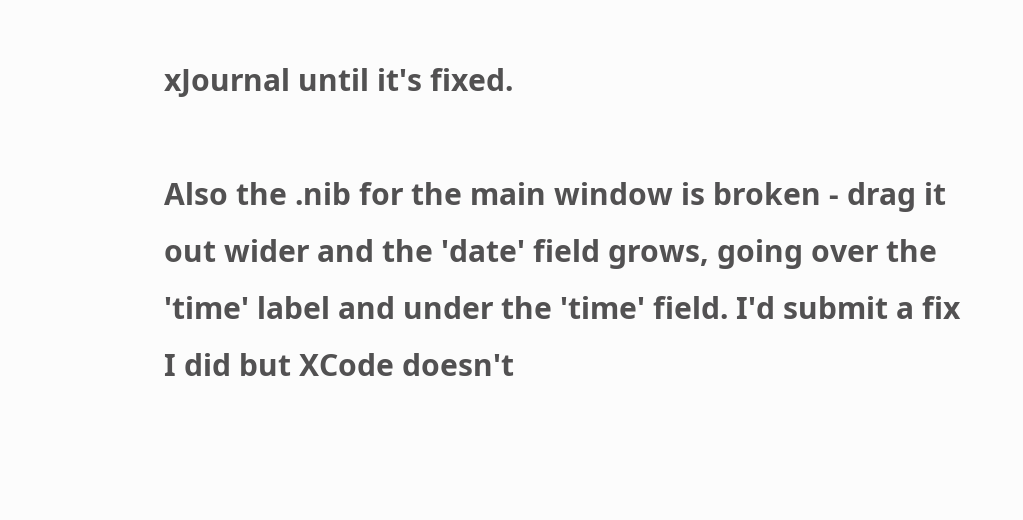xJournal until it's fixed.

Also the .nib for the main window is broken - drag it out wider and the 'date' field grows, going over the 'time' label and under the 'time' field. I'd submit a fix I did but XCode doesn't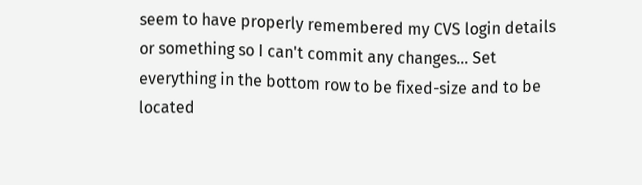seem to have properly remembered my CVS login details or something so I can't commit any changes... Set everything in the bottom row to be fixed-size and to be located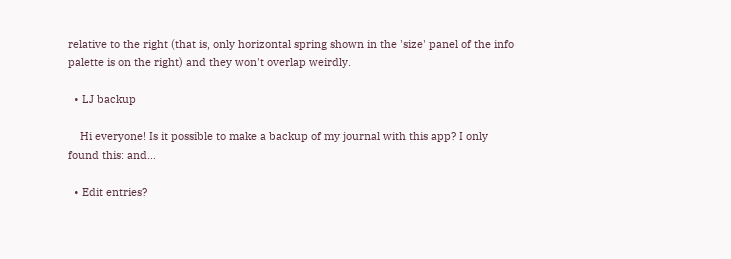relative to the right (that is, only horizontal spring shown in the 'size' panel of the info palette is on the right) and they won't overlap weirdly.

  • LJ backup

    Hi everyone! Is it possible to make a backup of my journal with this app? I only found this: and…

  • Edit entries?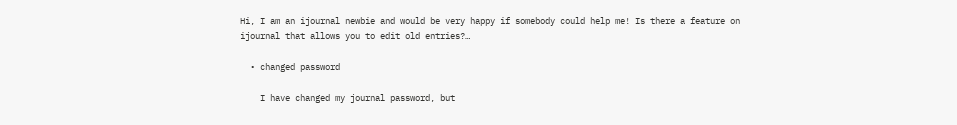Hi, I am an ijournal newbie and would be very happy if somebody could help me! Is there a feature on ijournal that allows you to edit old entries?…

  • changed password

    I have changed my journal password, but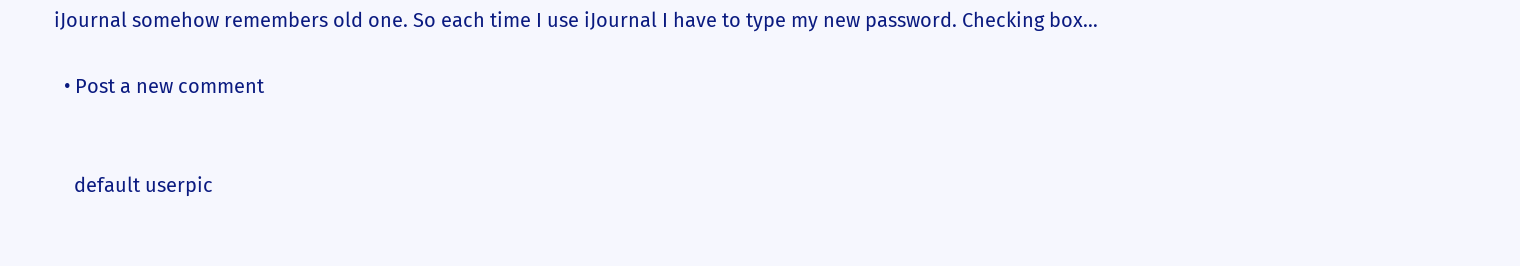iJournal somehow remembers old one. So each time I use iJournal I have to type my new password. Checking box…

  • Post a new comment


    default userpic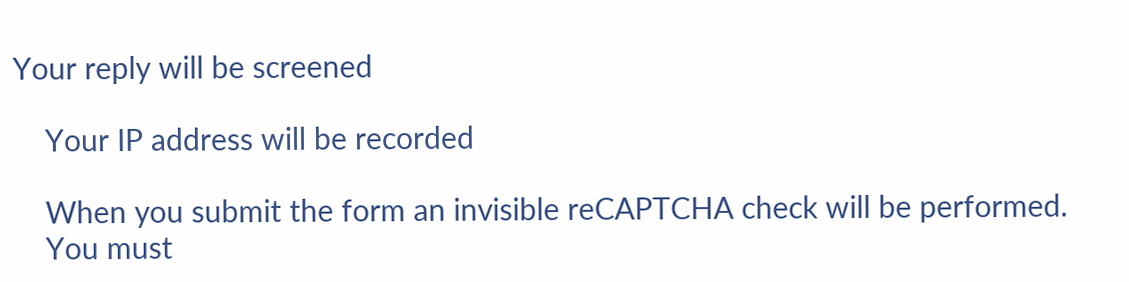Your reply will be screened

    Your IP address will be recorded

    When you submit the form an invisible reCAPTCHA check will be performed.
    You must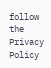follow the Privacy Policy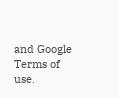and Google Terms of use.